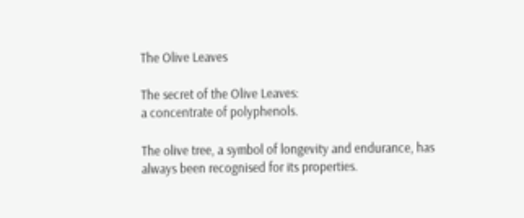The Olive Leaves

The secret of the Olive Leaves:
a concentrate of polyphenols.

The olive tree, a symbol of longevity and endurance, has always been recognised for its properties.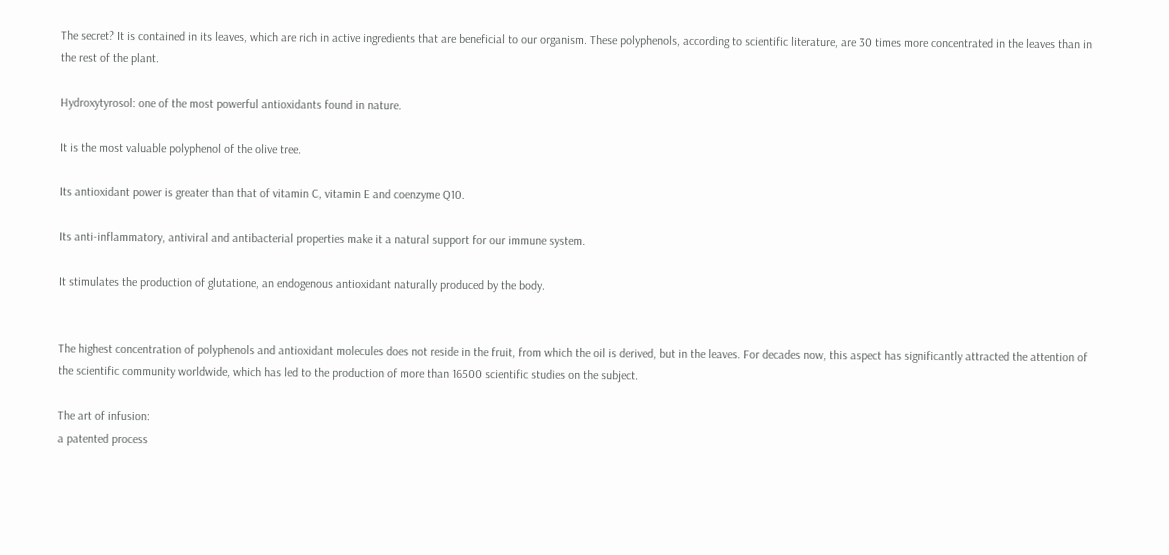The secret? It is contained in its leaves, which are rich in active ingredients that are beneficial to our organism. These polyphenols, according to scientific literature, are 30 times more concentrated in the leaves than in the rest of the plant.

Hydroxytyrosol: one of the most powerful antioxidants found in nature.

It is the most valuable polyphenol of the olive tree.

Its antioxidant power is greater than that of vitamin C, vitamin E and coenzyme Q10.

Its anti-inflammatory, antiviral and antibacterial properties make it a natural support for our immune system.

It stimulates the production of glutatione, an endogenous antioxidant naturally produced by the body.


The highest concentration of polyphenols and antioxidant molecules does not reside in the fruit, from which the oil is derived, but in the leaves. For decades now, this aspect has significantly attracted the attention of the scientific community worldwide, which has led to the production of more than 16500 scientific studies on the subject.

The art of infusion:
a patented process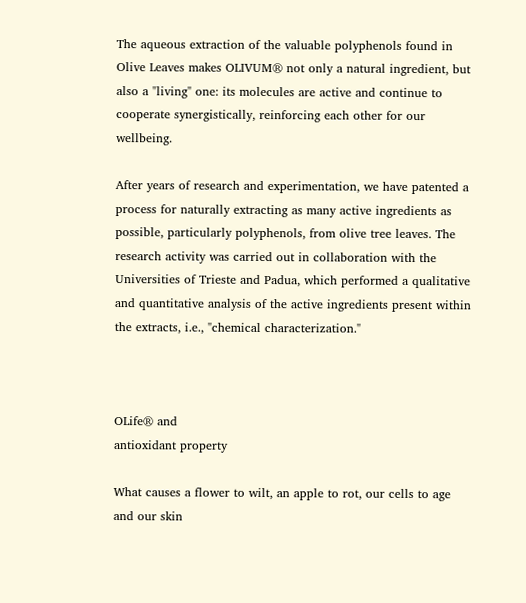The aqueous extraction of the valuable polyphenols found in Olive Leaves makes OLIVUM® not only a natural ingredient, but also a "living" one: its molecules are active and continue to cooperate synergistically, reinforcing each other for our wellbeing.

After years of research and experimentation, we have patented a process for naturally extracting as many active ingredients as possible, particularly polyphenols, from olive tree leaves. The research activity was carried out in collaboration with the Universities of Trieste and Padua, which performed a qualitative and quantitative analysis of the active ingredients present within the extracts, i.e., "chemical characterization."



OLife® and
antioxidant property

What causes a flower to wilt, an apple to rot, our cells to age and our skin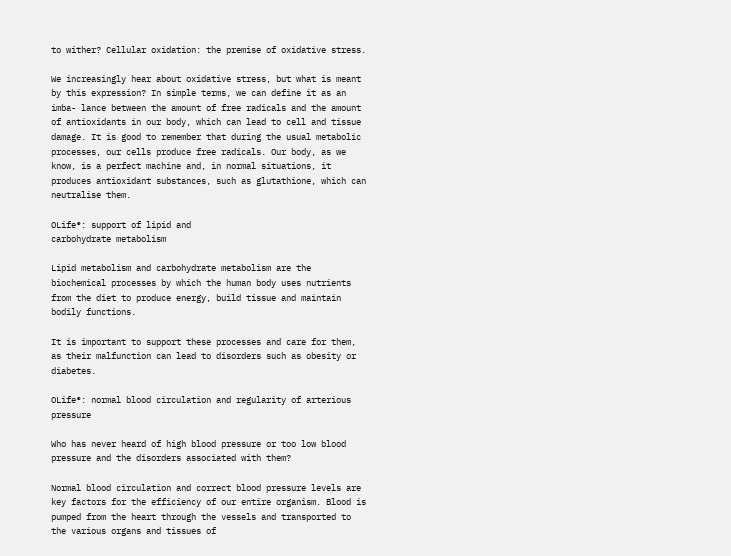to wither? Cellular oxidation: the premise of oxidative stress.

We increasingly hear about oxidative stress, but what is meant by this expression? In simple terms, we can define it as an imba- lance between the amount of free radicals and the amount of antioxidants in our body, which can lead to cell and tissue damage. It is good to remember that during the usual metabolic processes, our cells produce free radicals. Our body, as we know, is a perfect machine and, in normal situations, it produces antioxidant substances, such as glutathione, which can neutralise them.

OLife®: support of lipid and
carbohydrate metabolism

Lipid metabolism and carbohydrate metabolism are the biochemical processes by which the human body uses nutrients from the diet to produce energy, build tissue and maintain bodily functions.

It is important to support these processes and care for them, as their malfunction can lead to disorders such as obesity or diabetes.

OLife®: normal blood circulation and regularity of arterious pressure

Who has never heard of high blood pressure or too low blood pressure and the disorders associated with them?

Normal blood circulation and correct blood pressure levels are key factors for the efficiency of our entire organism. Blood is pumped from the heart through the vessels and transported to the various organs and tissues of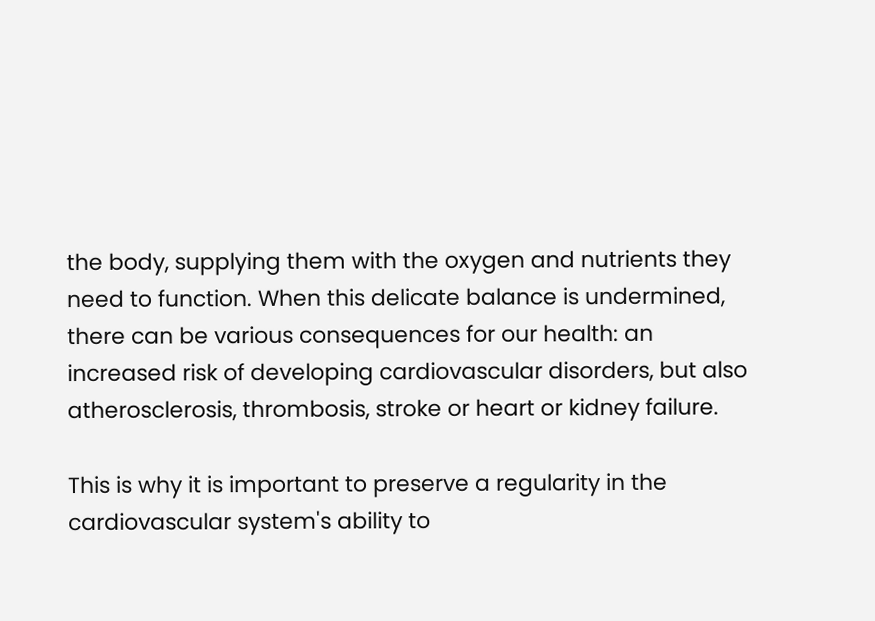the body, supplying them with the oxygen and nutrients they need to function. When this delicate balance is undermined, there can be various consequences for our health: an increased risk of developing cardiovascular disorders, but also atherosclerosis, thrombosis, stroke or heart or kidney failure.

This is why it is important to preserve a regularity in the cardiovascular system's ability to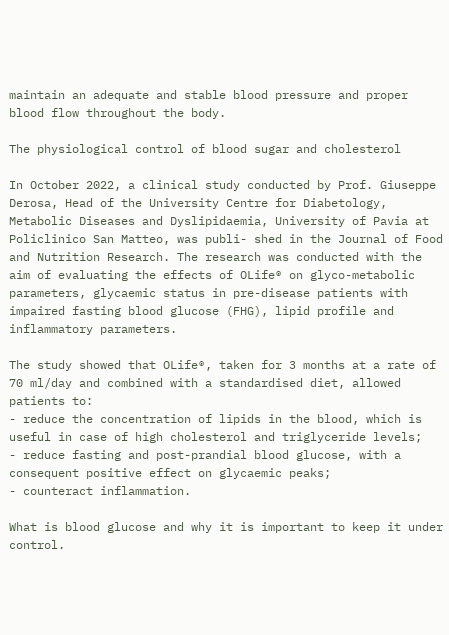maintain an adequate and stable blood pressure and proper blood flow throughout the body.

The physiological control of blood sugar and cholesterol

In October 2022, a clinical study conducted by Prof. Giuseppe Derosa, Head of the University Centre for Diabetology, Metabolic Diseases and Dyslipidaemia, University of Pavia at Policlinico San Matteo, was publi- shed in the Journal of Food and Nutrition Research. The research was conducted with the aim of evaluating the effects of OLife® on glyco-metabolic parameters, glycaemic status in pre-disease patients with impaired fasting blood glucose (FHG), lipid profile and inflammatory parameters.

The study showed that OLife®, taken for 3 months at a rate of 70 ml/day and combined with a standardised diet, allowed patients to:
- reduce the concentration of lipids in the blood, which is useful in case of high cholesterol and triglyceride levels;
- reduce fasting and post-prandial blood glucose, with a consequent positive effect on glycaemic peaks;
- counteract inflammation.

What is blood glucose and why it is important to keep it under control.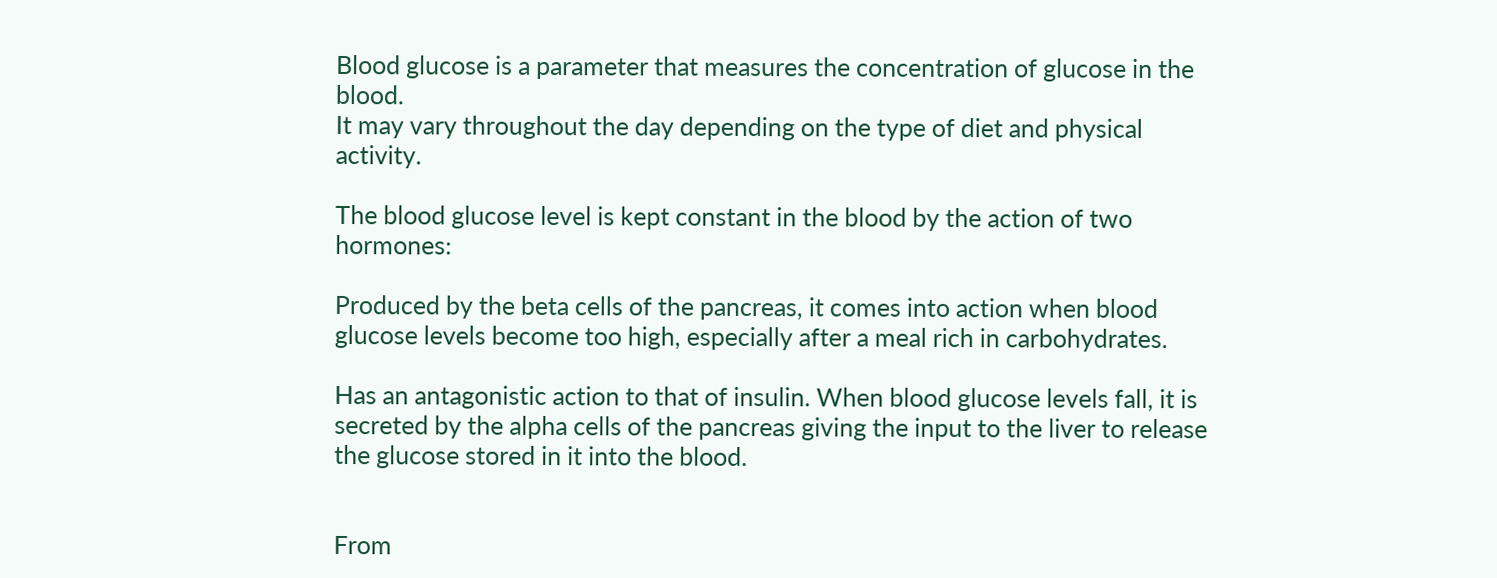Blood glucose is a parameter that measures the concentration of glucose in the blood.
It may vary throughout the day depending on the type of diet and physical activity.

The blood glucose level is kept constant in the blood by the action of two hormones:

Produced by the beta cells of the pancreas, it comes into action when blood glucose levels become too high, especially after a meal rich in carbohydrates.

Has an antagonistic action to that of insulin. When blood glucose levels fall, it is secreted by the alpha cells of the pancreas giving the input to the liver to release the glucose stored in it into the blood.


From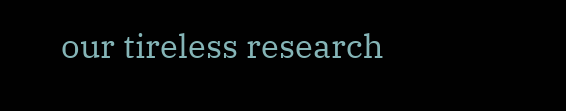our tireless research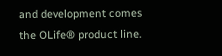and development comes the OLife® product line.